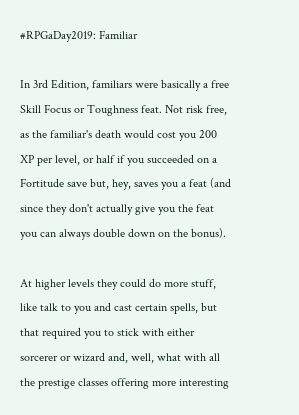#RPGaDay2019: Familiar

In 3rd Edition, familiars were basically a free Skill Focus or Toughness feat. Not risk free, as the familiar's death would cost you 200 XP per level, or half if you succeeded on a Fortitude save but, hey, saves you a feat (and since they don't actually give you the feat you can always double down on the bonus).

At higher levels they could do more stuff, like talk to you and cast certain spells, but that required you to stick with either sorcerer or wizard and, well, what with all the prestige classes offering more interesting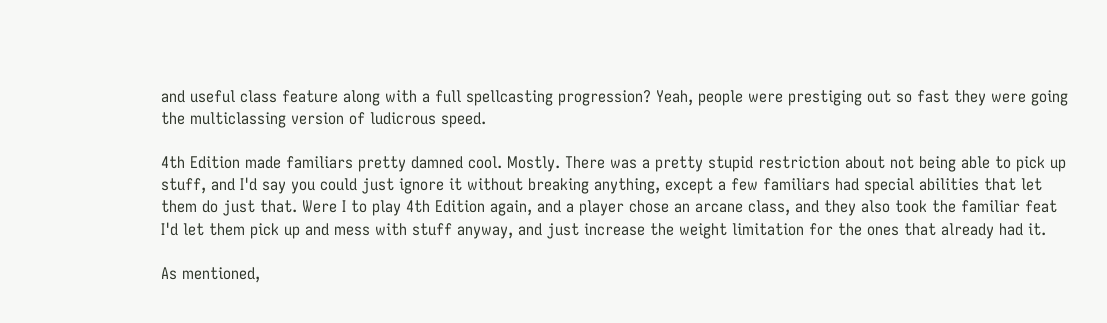and useful class feature along with a full spellcasting progression? Yeah, people were prestiging out so fast they were going the multiclassing version of ludicrous speed.

4th Edition made familiars pretty damned cool. Mostly. There was a pretty stupid restriction about not being able to pick up stuff, and I'd say you could just ignore it without breaking anything, except a few familiars had special abilities that let them do just that. Were I to play 4th Edition again, and a player chose an arcane class, and they also took the familiar feat I'd let them pick up and mess with stuff anyway, and just increase the weight limitation for the ones that already had it.

As mentioned,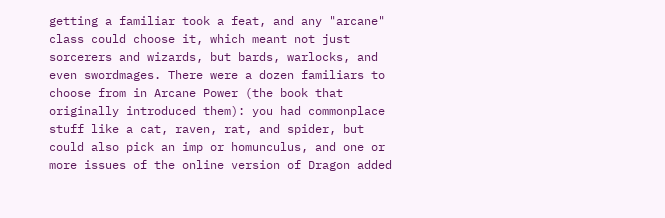getting a familiar took a feat, and any "arcane" class could choose it, which meant not just sorcerers and wizards, but bards, warlocks, and even swordmages. There were a dozen familiars to choose from in Arcane Power (the book that originally introduced them): you had commonplace stuff like a cat, raven, rat, and spider, but could also pick an imp or homunculus, and one or more issues of the online version of Dragon added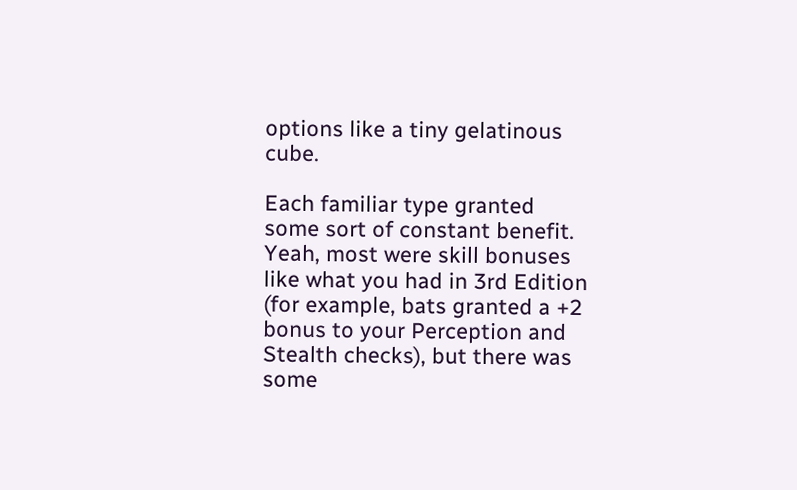options like a tiny gelatinous cube.

Each familiar type granted some sort of constant benefit. Yeah, most were skill bonuses like what you had in 3rd Edition (for example, bats granted a +2 bonus to your Perception and Stealth checks), but there was some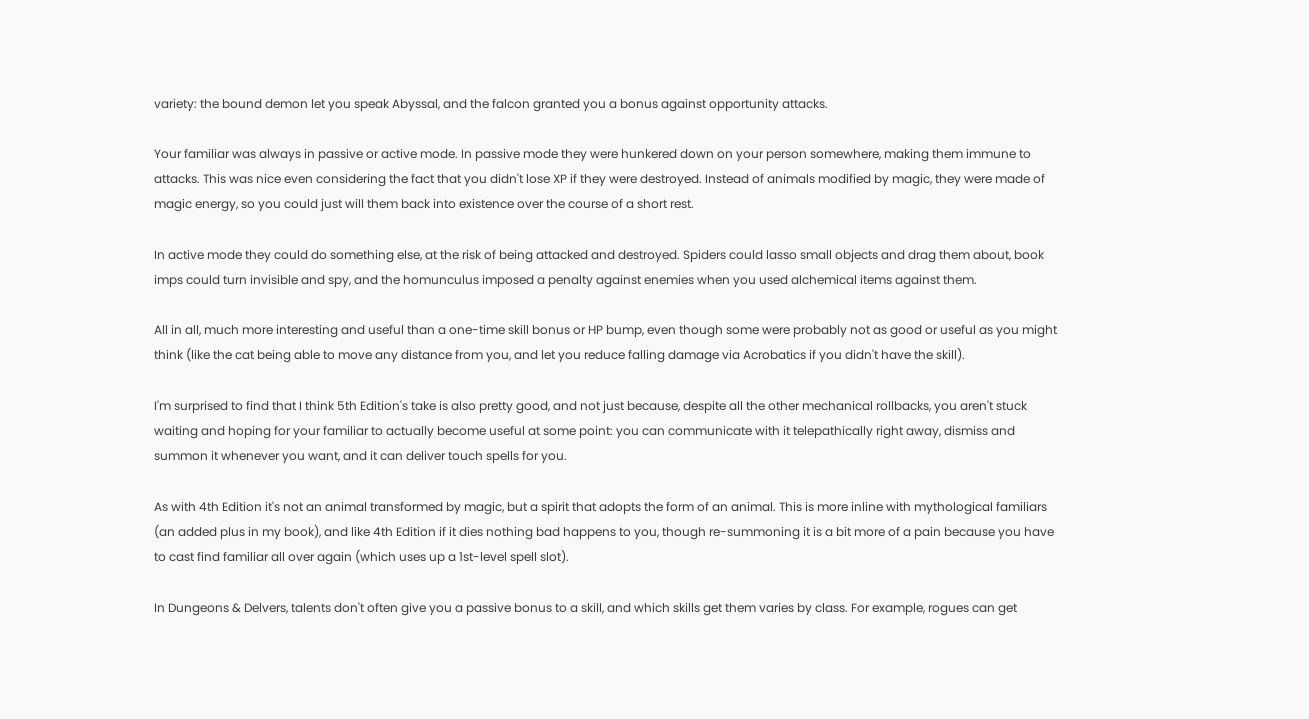variety: the bound demon let you speak Abyssal, and the falcon granted you a bonus against opportunity attacks.

Your familiar was always in passive or active mode. In passive mode they were hunkered down on your person somewhere, making them immune to attacks. This was nice even considering the fact that you didn't lose XP if they were destroyed. Instead of animals modified by magic, they were made of magic energy, so you could just will them back into existence over the course of a short rest.

In active mode they could do something else, at the risk of being attacked and destroyed. Spiders could lasso small objects and drag them about, book imps could turn invisible and spy, and the homunculus imposed a penalty against enemies when you used alchemical items against them.

All in all, much more interesting and useful than a one-time skill bonus or HP bump, even though some were probably not as good or useful as you might think (like the cat being able to move any distance from you, and let you reduce falling damage via Acrobatics if you didn't have the skill).

I'm surprised to find that I think 5th Edition's take is also pretty good, and not just because, despite all the other mechanical rollbacks, you aren't stuck waiting and hoping for your familiar to actually become useful at some point: you can communicate with it telepathically right away, dismiss and summon it whenever you want, and it can deliver touch spells for you.

As with 4th Edition it's not an animal transformed by magic, but a spirit that adopts the form of an animal. This is more inline with mythological familiars (an added plus in my book), and like 4th Edition if it dies nothing bad happens to you, though re-summoning it is a bit more of a pain because you have to cast find familiar all over again (which uses up a 1st-level spell slot).

In Dungeons & Delvers, talents don't often give you a passive bonus to a skill, and which skills get them varies by class. For example, rogues can get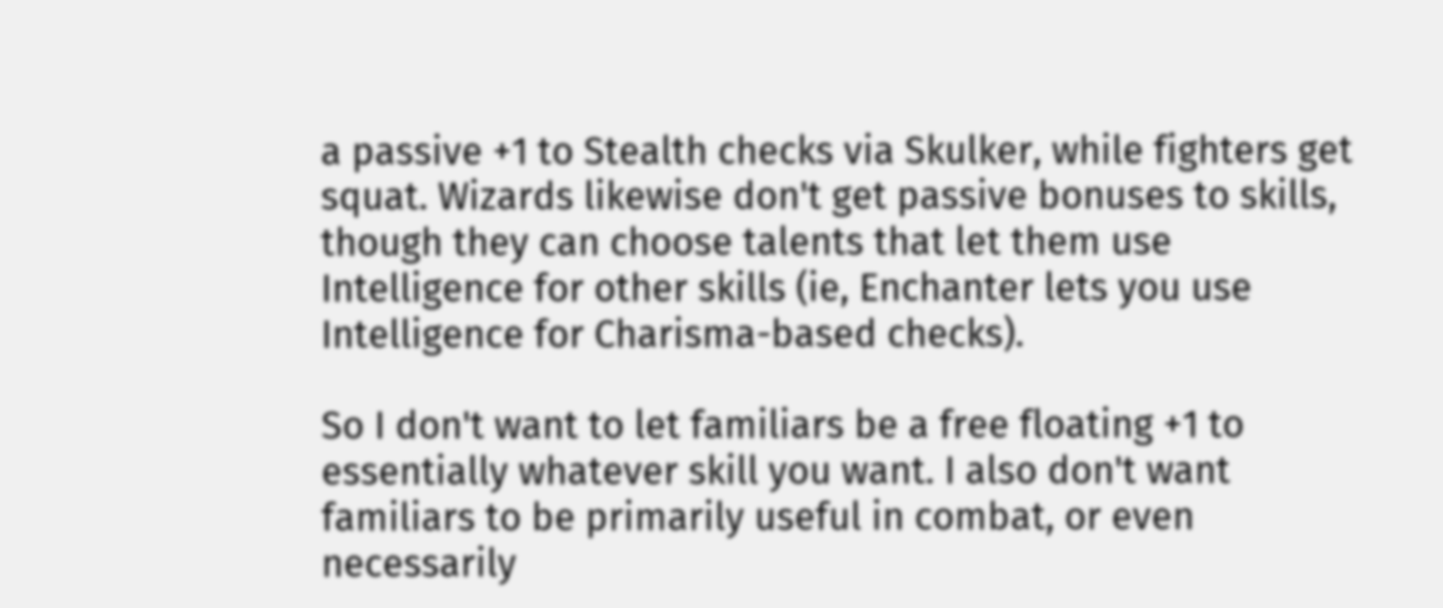a passive +1 to Stealth checks via Skulker, while fighters get squat. Wizards likewise don't get passive bonuses to skills, though they can choose talents that let them use Intelligence for other skills (ie, Enchanter lets you use Intelligence for Charisma-based checks).

So I don't want to let familiars be a free floating +1 to essentially whatever skill you want. I also don't want familiars to be primarily useful in combat, or even necessarily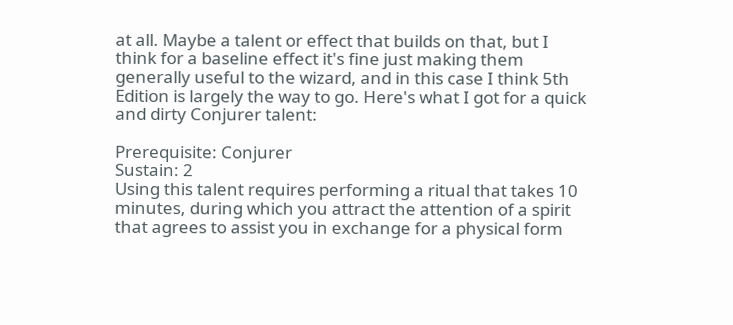at all. Maybe a talent or effect that builds on that, but I think for a baseline effect it's fine just making them generally useful to the wizard, and in this case I think 5th Edition is largely the way to go. Here's what I got for a quick and dirty Conjurer talent:

Prerequisite: Conjurer
Sustain: 2
Using this talent requires performing a ritual that takes 10 minutes, during which you attract the attention of a spirit that agrees to assist you in exchange for a physical form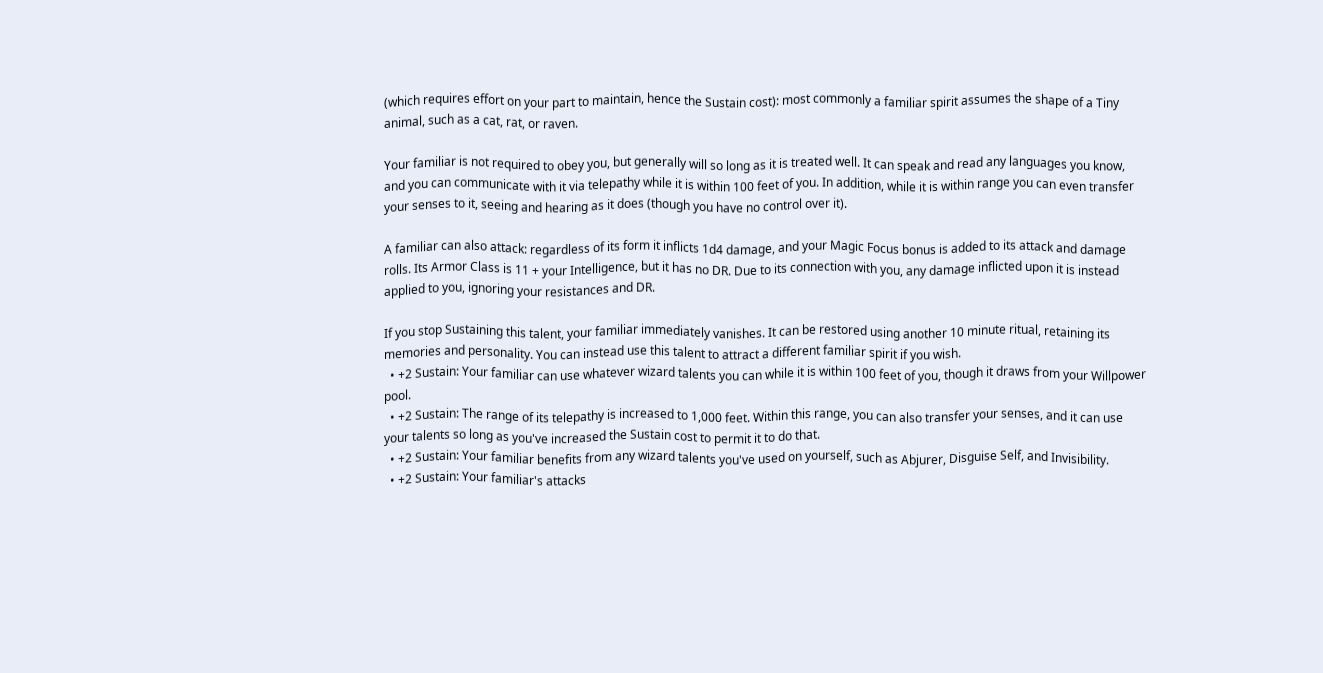(which requires effort on your part to maintain, hence the Sustain cost): most commonly a familiar spirit assumes the shape of a Tiny animal, such as a cat, rat, or raven.

Your familiar is not required to obey you, but generally will so long as it is treated well. It can speak and read any languages you know, and you can communicate with it via telepathy while it is within 100 feet of you. In addition, while it is within range you can even transfer your senses to it, seeing and hearing as it does (though you have no control over it).

A familiar can also attack: regardless of its form it inflicts 1d4 damage, and your Magic Focus bonus is added to its attack and damage rolls. Its Armor Class is 11 + your Intelligence, but it has no DR. Due to its connection with you, any damage inflicted upon it is instead applied to you, ignoring your resistances and DR.

If you stop Sustaining this talent, your familiar immediately vanishes. It can be restored using another 10 minute ritual, retaining its memories and personality. You can instead use this talent to attract a different familiar spirit if you wish.
  • +2 Sustain: Your familiar can use whatever wizard talents you can while it is within 100 feet of you, though it draws from your Willpower pool.
  • +2 Sustain: The range of its telepathy is increased to 1,000 feet. Within this range, you can also transfer your senses, and it can use your talents so long as you've increased the Sustain cost to permit it to do that.
  • +2 Sustain: Your familiar benefits from any wizard talents you've used on yourself, such as Abjurer, Disguise Self, and Invisibility.
  • +2 Sustain: Your familiar's attacks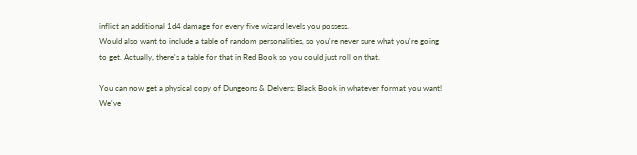inflict an additional 1d4 damage for every five wizard levels you possess.
Would also want to include a table of random personalities, so you're never sure what you're going to get. Actually, there's a table for that in Red Book so you could just roll on that.

You can now get a physical copy of Dungeons & Delvers: Black Book in whatever format you want! We've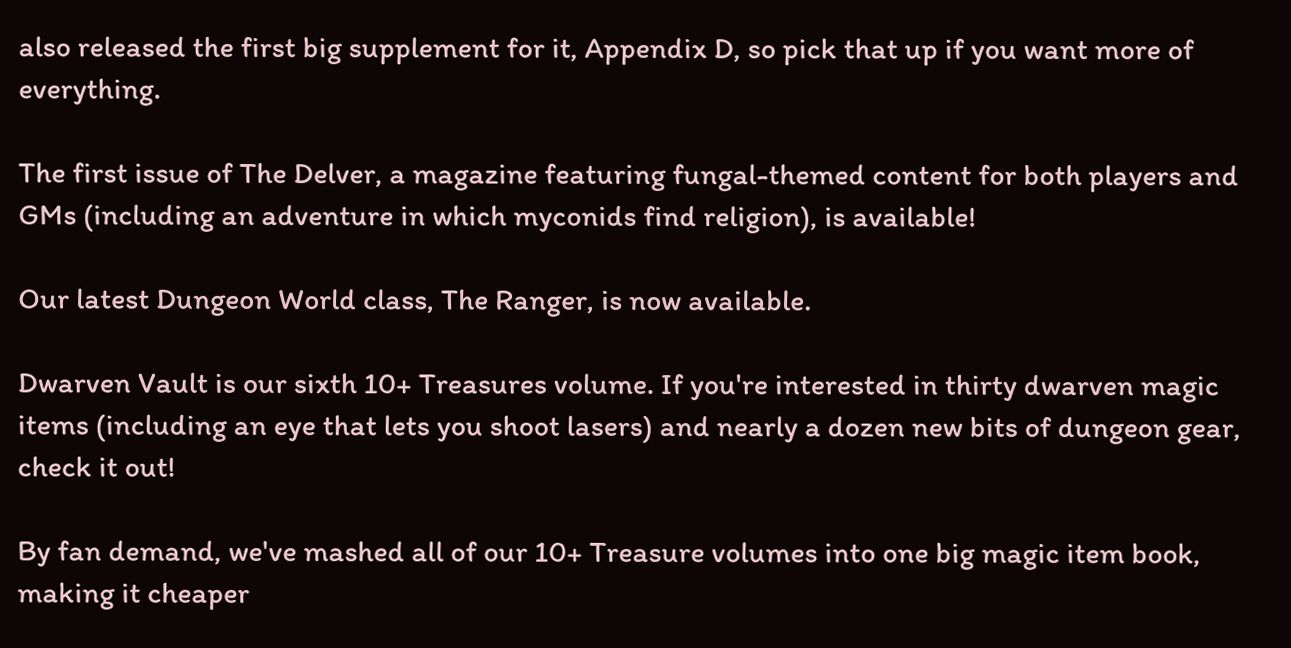also released the first big supplement for it, Appendix D, so pick that up if you want more of everything.

The first issue of The Delver, a magazine featuring fungal-themed content for both players and GMs (including an adventure in which myconids find religion), is available!

Our latest Dungeon World class, The Ranger, is now available.

Dwarven Vault is our sixth 10+ Treasures volume. If you're interested in thirty dwarven magic items (including an eye that lets you shoot lasers) and nearly a dozen new bits of dungeon gear, check it out!

By fan demand, we've mashed all of our 10+ Treasure volumes into one big magic item book, making it cheaper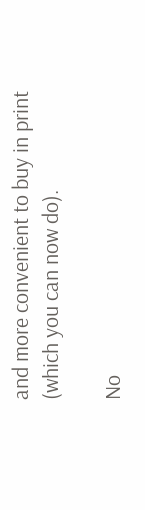and more convenient to buy in print (which you can now do).

No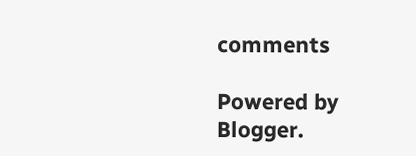comments

Powered by Blogger.